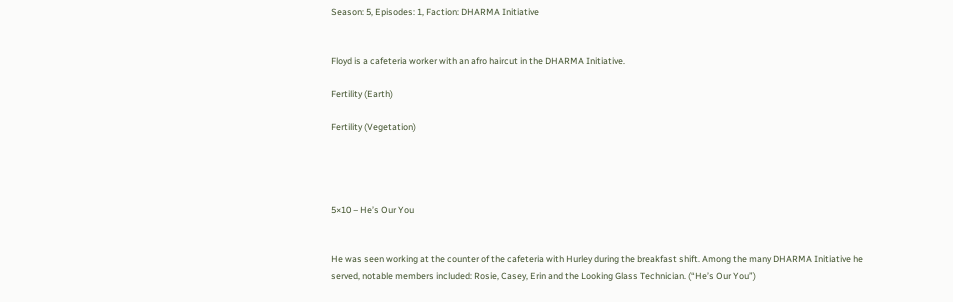Season: 5, Episodes: 1, Faction: DHARMA Initiative


Floyd is a cafeteria worker with an afro haircut in the DHARMA Initiative.

Fertility (Earth)

Fertility (Vegetation)




5×10 – He’s Our You


He was seen working at the counter of the cafeteria with Hurley during the breakfast shift. Among the many DHARMA Initiative he served, notable members included: Rosie, Casey, Erin and the Looking Glass Technician. (“He’s Our You”)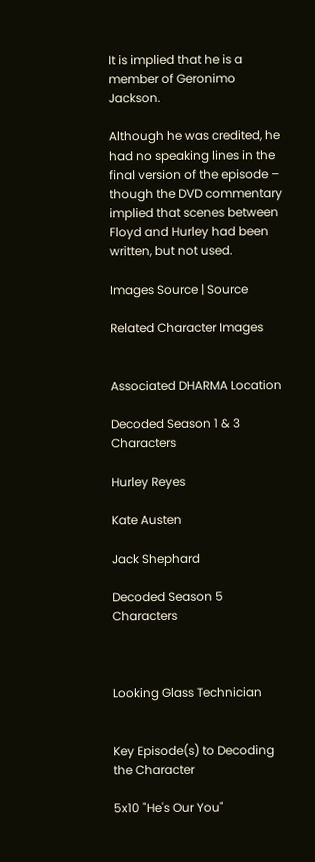It is implied that he is a member of Geronimo Jackson.

Although he was credited, he had no speaking lines in the final version of the episode – though the DVD commentary implied that scenes between Floyd and Hurley had been written, but not used.

Images Source | Source

Related Character Images


Associated DHARMA Location

Decoded Season 1 & 3 Characters

Hurley Reyes

Kate Austen

Jack Shephard

Decoded Season 5 Characters



Looking Glass Technician


Key Episode(s) to Decoding the Character

5x10 "He's Our You"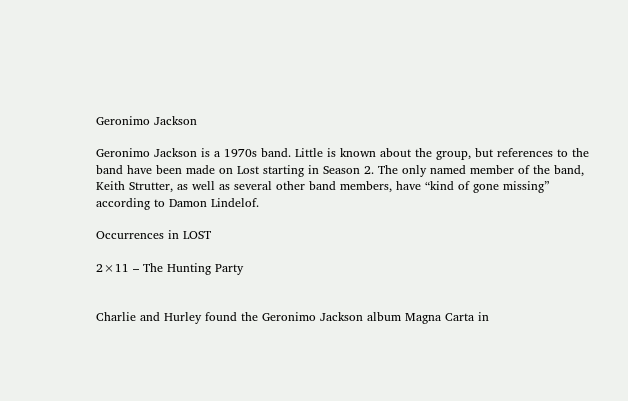Geronimo Jackson

Geronimo Jackson is a 1970s band. Little is known about the group, but references to the band have been made on Lost starting in Season 2. The only named member of the band, Keith Strutter, as well as several other band members, have “kind of gone missing” according to Damon Lindelof.

Occurrences in LOST

2×11 – The Hunting Party


Charlie and Hurley found the Geronimo Jackson album Magna Carta in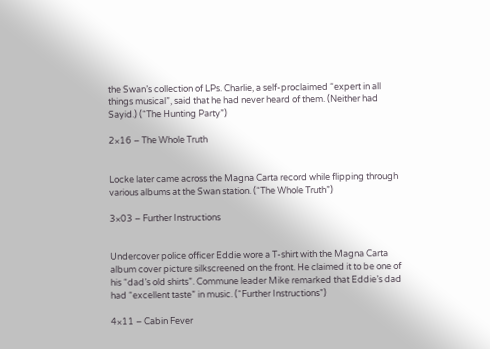the Swan’s collection of LPs. Charlie, a self-proclaimed “expert in all things musical”, said that he had never heard of them. (Neither had Sayid.) (“The Hunting Party”)

2×16 – The Whole Truth


Locke later came across the Magna Carta record while flipping through various albums at the Swan station. (“The Whole Truth”)

3×03 – Further Instructions


Undercover police officer Eddie wore a T-shirt with the Magna Carta album cover picture silkscreened on the front. He claimed it to be one of his “dad’s old shirts”. Commune leader Mike remarked that Eddie’s dad had “excellent taste” in music. (“Further Instructions”)

4×11 – Cabin Fever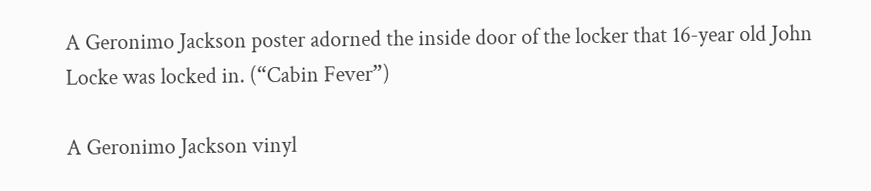A Geronimo Jackson poster adorned the inside door of the locker that 16-year old John Locke was locked in. (“Cabin Fever”)

A Geronimo Jackson vinyl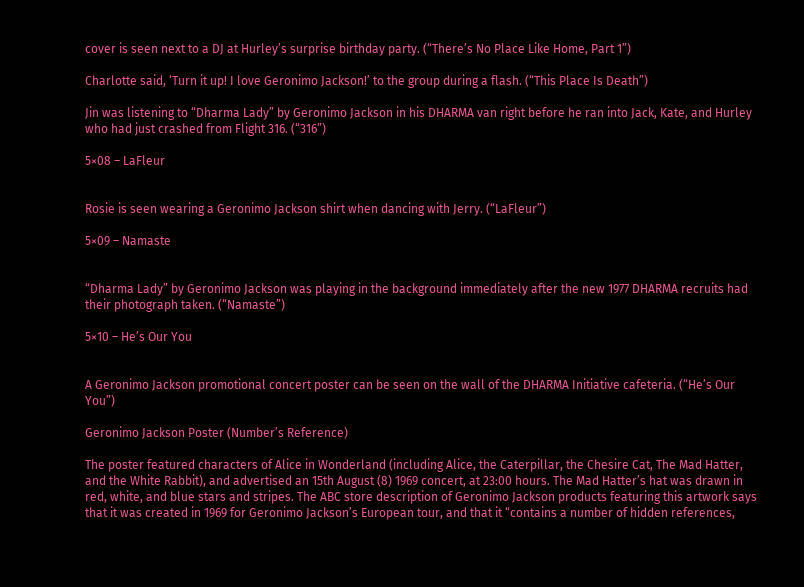cover is seen next to a DJ at Hurley’s surprise birthday party. (“There’s No Place Like Home, Part 1”)

Charlotte said, ‘Turn it up! I love Geronimo Jackson!’ to the group during a flash. (“This Place Is Death”)

Jin was listening to “Dharma Lady” by Geronimo Jackson in his DHARMA van right before he ran into Jack, Kate, and Hurley who had just crashed from Flight 316. (“316”)

5×08 – LaFleur


Rosie is seen wearing a Geronimo Jackson shirt when dancing with Jerry. (“LaFleur”)

5×09 – Namaste


“Dharma Lady” by Geronimo Jackson was playing in the background immediately after the new 1977 DHARMA recruits had their photograph taken. (“Namaste”)

5×10 – He’s Our You


A Geronimo Jackson promotional concert poster can be seen on the wall of the DHARMA Initiative cafeteria. (“He’s Our You”)

Geronimo Jackson Poster (Number’s Reference)

The poster featured characters of Alice in Wonderland (including Alice, the Caterpillar, the Chesire Cat, The Mad Hatter, and the White Rabbit), and advertised an 15th August (8) 1969 concert, at 23:00 hours. The Mad Hatter’s hat was drawn in red, white, and blue stars and stripes. The ABC store description of Geronimo Jackson products featuring this artwork says that it was created in 1969 for Geronimo Jackson’s European tour, and that it “contains a number of hidden references,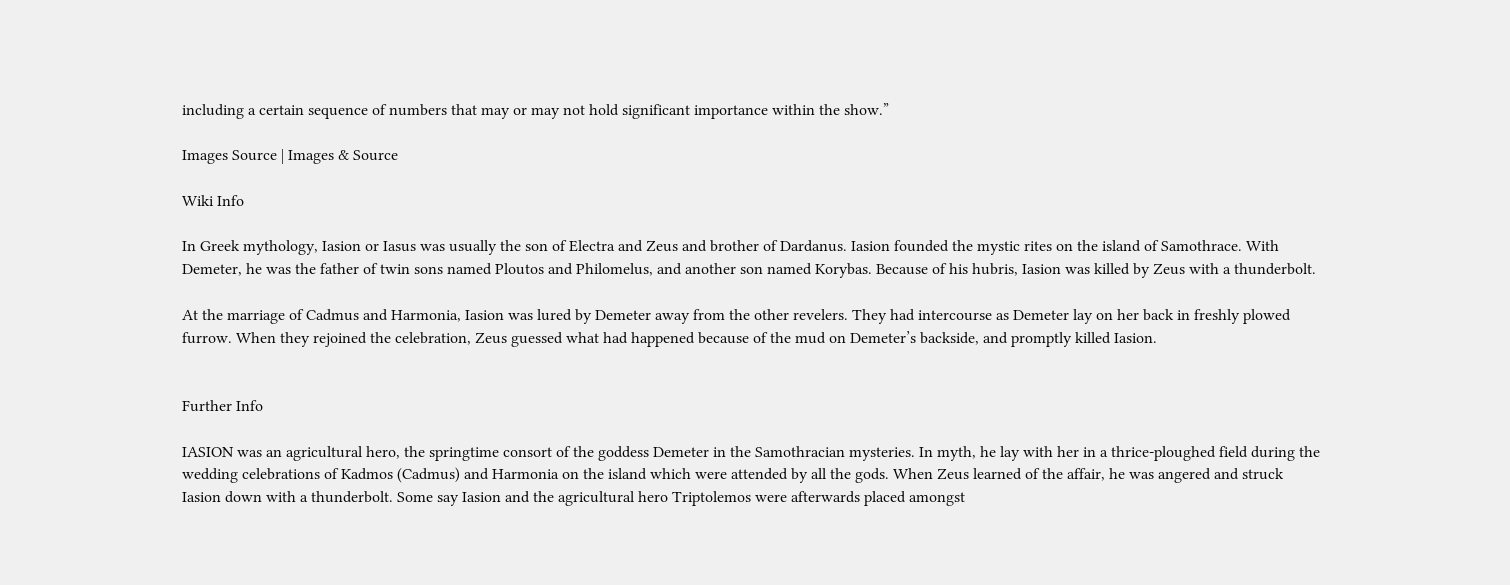including a certain sequence of numbers that may or may not hold significant importance within the show.”

Images Source | Images & Source

Wiki Info

In Greek mythology, Iasion or Iasus was usually the son of Electra and Zeus and brother of Dardanus. Iasion founded the mystic rites on the island of Samothrace. With Demeter, he was the father of twin sons named Ploutos and Philomelus, and another son named Korybas. Because of his hubris, Iasion was killed by Zeus with a thunderbolt.

At the marriage of Cadmus and Harmonia, Iasion was lured by Demeter away from the other revelers. They had intercourse as Demeter lay on her back in freshly plowed furrow. When they rejoined the celebration, Zeus guessed what had happened because of the mud on Demeter’s backside, and promptly killed Iasion.


Further Info

IASION was an agricultural hero, the springtime consort of the goddess Demeter in the Samothracian mysteries. In myth, he lay with her in a thrice-ploughed field during the wedding celebrations of Kadmos (Cadmus) and Harmonia on the island which were attended by all the gods. When Zeus learned of the affair, he was angered and struck Iasion down with a thunderbolt. Some say Iasion and the agricultural hero Triptolemos were afterwards placed amongst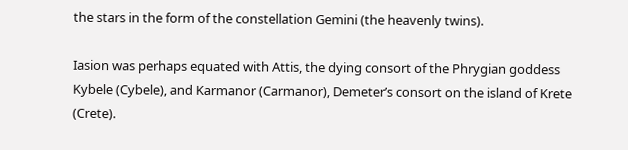the stars in the form of the constellation Gemini (the heavenly twins).

Iasion was perhaps equated with Attis, the dying consort of the Phrygian goddess Kybele (Cybele), and Karmanor (Carmanor), Demeter’s consort on the island of Krete (Crete).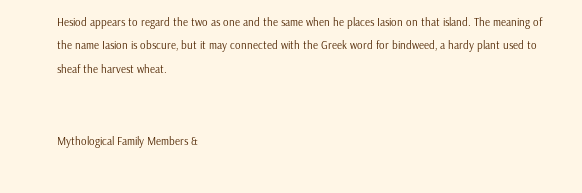Hesiod appears to regard the two as one and the same when he places Iasion on that island. The meaning of the name Iasion is obscure, but it may connected with the Greek word for bindweed, a hardy plant used to sheaf the harvest wheat.


Mythological Family Members &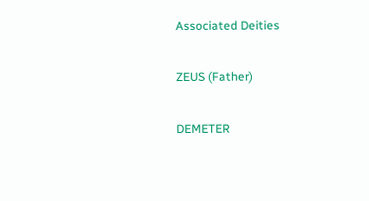Associated Deities

ZEUS (Father)

DEMETER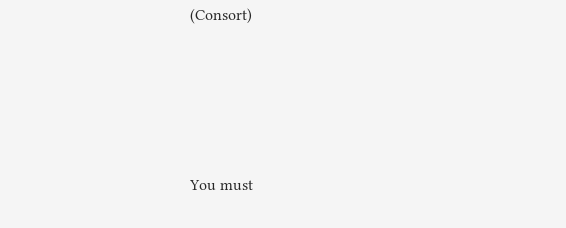(Consort)






You must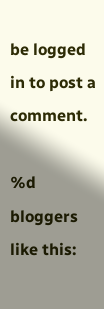be logged in to post a comment.

%d bloggers like this: